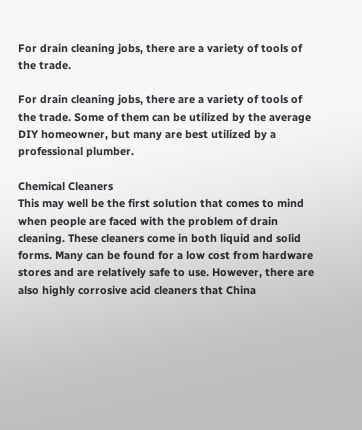For drain cleaning jobs, there are a variety of tools of the trade.

For drain cleaning jobs, there are a variety of tools of the trade. Some of them can be utilized by the average DIY homeowner, but many are best utilized by a professional plumber.

Chemical Cleaners
This may well be the first solution that comes to mind when people are faced with the problem of drain cleaning. These cleaners come in both liquid and solid forms. Many can be found for a low cost from hardware stores and are relatively safe to use. However, there are also highly corrosive acid cleaners that China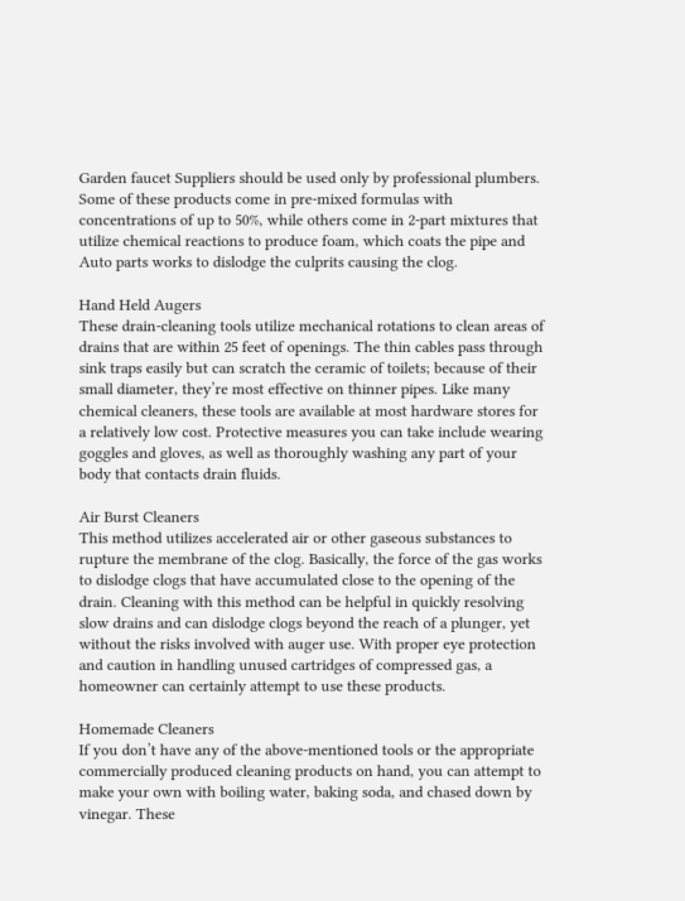Garden faucet Suppliers should be used only by professional plumbers. Some of these products come in pre-mixed formulas with concentrations of up to 50%, while others come in 2-part mixtures that utilize chemical reactions to produce foam, which coats the pipe and Auto parts works to dislodge the culprits causing the clog.

Hand Held Augers
These drain-cleaning tools utilize mechanical rotations to clean areas of drains that are within 25 feet of openings. The thin cables pass through sink traps easily but can scratch the ceramic of toilets; because of their small diameter, they’re most effective on thinner pipes. Like many chemical cleaners, these tools are available at most hardware stores for a relatively low cost. Protective measures you can take include wearing goggles and gloves, as well as thoroughly washing any part of your body that contacts drain fluids.

Air Burst Cleaners
This method utilizes accelerated air or other gaseous substances to rupture the membrane of the clog. Basically, the force of the gas works to dislodge clogs that have accumulated close to the opening of the drain. Cleaning with this method can be helpful in quickly resolving slow drains and can dislodge clogs beyond the reach of a plunger, yet without the risks involved with auger use. With proper eye protection and caution in handling unused cartridges of compressed gas, a homeowner can certainly attempt to use these products.

Homemade Cleaners
If you don’t have any of the above-mentioned tools or the appropriate commercially produced cleaning products on hand, you can attempt to make your own with boiling water, baking soda, and chased down by vinegar. These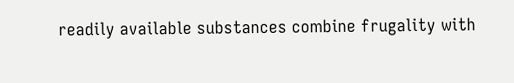readily available substances combine frugality with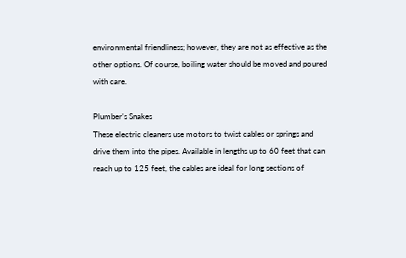environmental friendliness; however, they are not as effective as the other options. Of course, boiling water should be moved and poured with care.

Plumber’s Snakes
These electric cleaners use motors to twist cables or springs and drive them into the pipes. Available in lengths up to 60 feet that can reach up to 125 feet, the cables are ideal for long sections of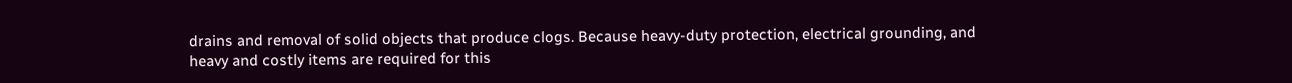drains and removal of solid objects that produce clogs. Because heavy-duty protection, electrical grounding, and heavy and costly items are required for this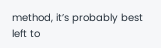method, it’s probably best left to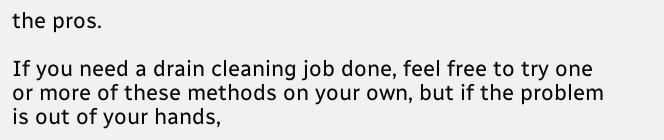the pros.

If you need a drain cleaning job done, feel free to try one or more of these methods on your own, but if the problem is out of your hands,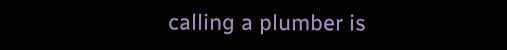calling a plumber is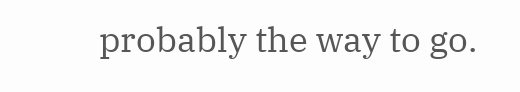probably the way to go.